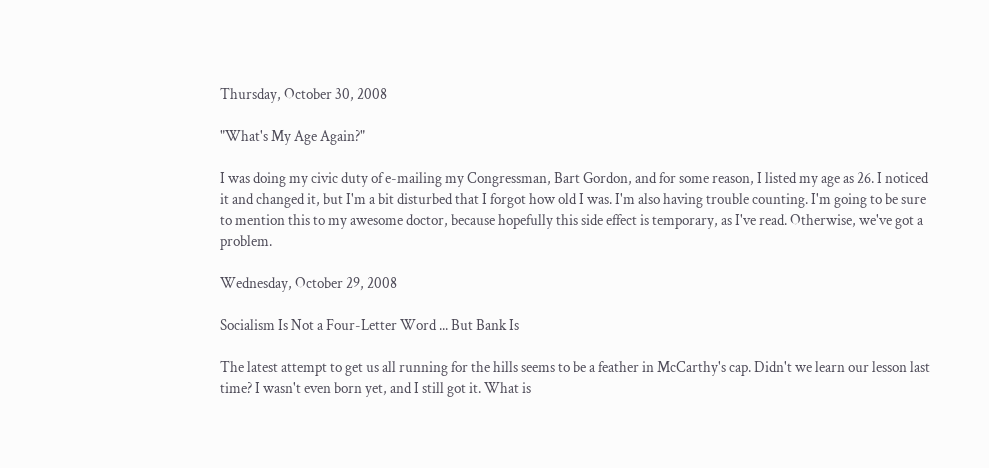Thursday, October 30, 2008

"What's My Age Again?"

I was doing my civic duty of e-mailing my Congressman, Bart Gordon, and for some reason, I listed my age as 26. I noticed it and changed it, but I'm a bit disturbed that I forgot how old I was. I'm also having trouble counting. I'm going to be sure to mention this to my awesome doctor, because hopefully this side effect is temporary, as I've read. Otherwise, we've got a problem.

Wednesday, October 29, 2008

Socialism Is Not a Four-Letter Word ... But Bank Is

The latest attempt to get us all running for the hills seems to be a feather in McCarthy's cap. Didn't we learn our lesson last time? I wasn't even born yet, and I still got it. What is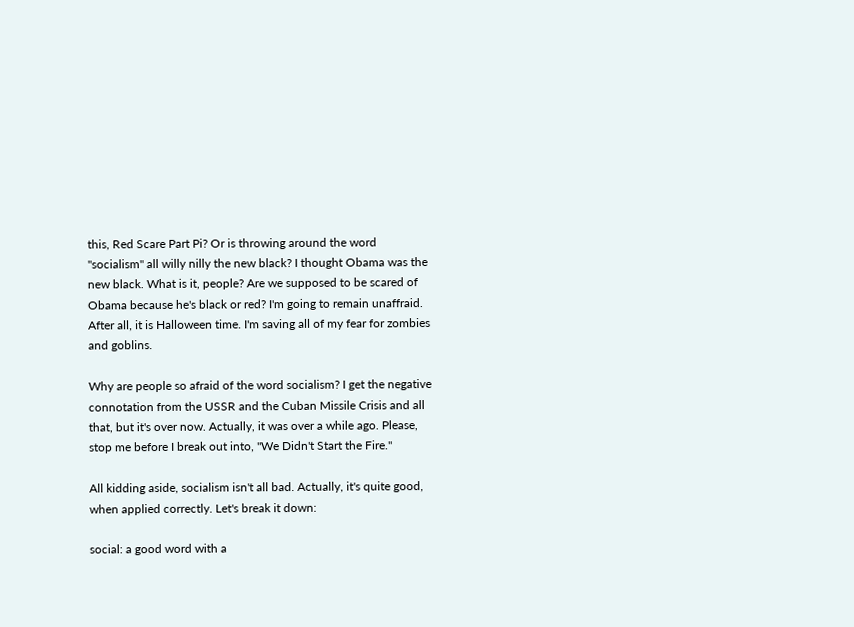this, Red Scare Part Pi? Or is throwing around the word "socialism" all willy nilly the new black? I thought Obama was the new black. What is it, people? Are we supposed to be scared of Obama because he's black or red? I'm going to remain unaffraid. After all, it is Halloween time. I'm saving all of my fear for zombies and goblins.

Why are people so afraid of the word socialism? I get the negative connotation from the USSR and the Cuban Missile Crisis and all that, but it's over now. Actually, it was over a while ago. Please, stop me before I break out into, "We Didn't Start the Fire."

All kidding aside, socialism isn't all bad. Actually, it's quite good, when applied correctly. Let's break it down:

social: a good word with a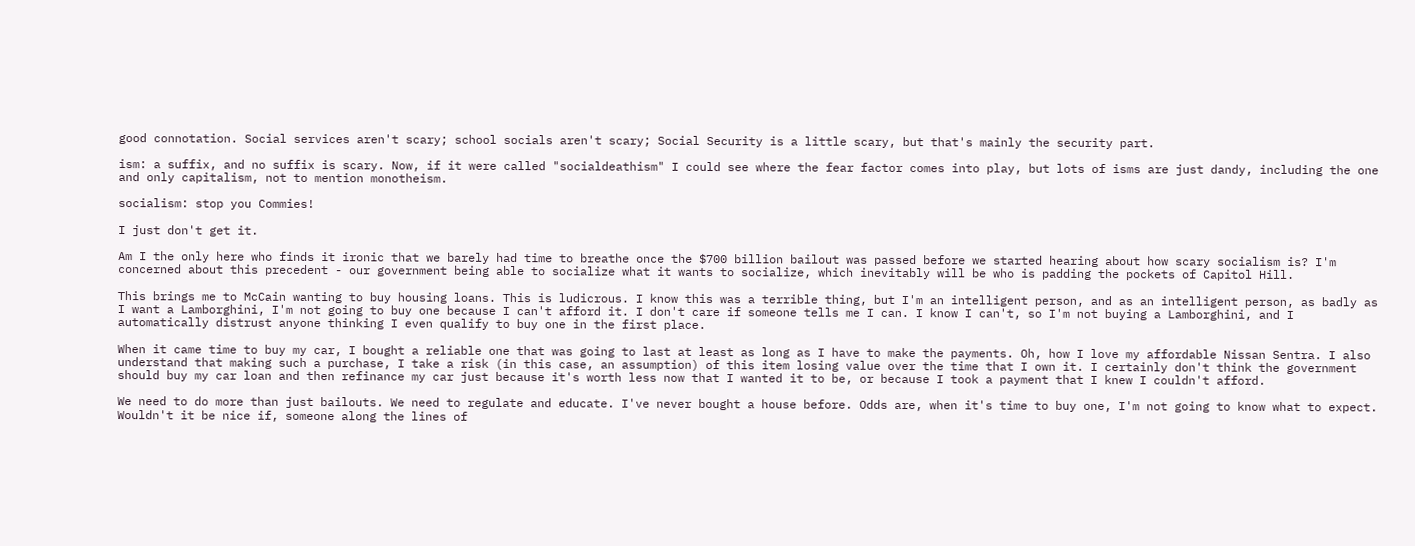good connotation. Social services aren't scary; school socials aren't scary; Social Security is a little scary, but that's mainly the security part.

ism: a suffix, and no suffix is scary. Now, if it were called "socialdeathism" I could see where the fear factor comes into play, but lots of isms are just dandy, including the one and only capitalism, not to mention monotheism.

socialism: stop you Commies!

I just don't get it.

Am I the only here who finds it ironic that we barely had time to breathe once the $700 billion bailout was passed before we started hearing about how scary socialism is? I'm concerned about this precedent - our government being able to socialize what it wants to socialize, which inevitably will be who is padding the pockets of Capitol Hill.

This brings me to McCain wanting to buy housing loans. This is ludicrous. I know this was a terrible thing, but I'm an intelligent person, and as an intelligent person, as badly as I want a Lamborghini, I'm not going to buy one because I can't afford it. I don't care if someone tells me I can. I know I can't, so I'm not buying a Lamborghini, and I automatically distrust anyone thinking I even qualify to buy one in the first place.

When it came time to buy my car, I bought a reliable one that was going to last at least as long as I have to make the payments. Oh, how I love my affordable Nissan Sentra. I also understand that making such a purchase, I take a risk (in this case, an assumption) of this item losing value over the time that I own it. I certainly don't think the government should buy my car loan and then refinance my car just because it's worth less now that I wanted it to be, or because I took a payment that I knew I couldn't afford.

We need to do more than just bailouts. We need to regulate and educate. I've never bought a house before. Odds are, when it's time to buy one, I'm not going to know what to expect. Wouldn't it be nice if, someone along the lines of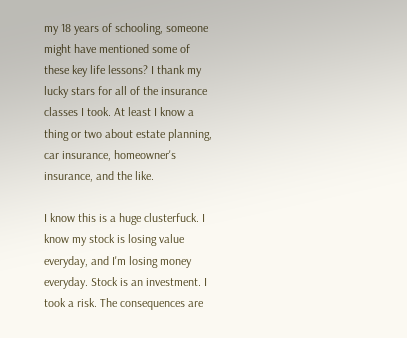my 18 years of schooling, someone might have mentioned some of these key life lessons? I thank my lucky stars for all of the insurance classes I took. At least I know a thing or two about estate planning, car insurance, homeowner's insurance, and the like.

I know this is a huge clusterfuck. I know my stock is losing value everyday, and I'm losing money everyday. Stock is an investment. I took a risk. The consequences are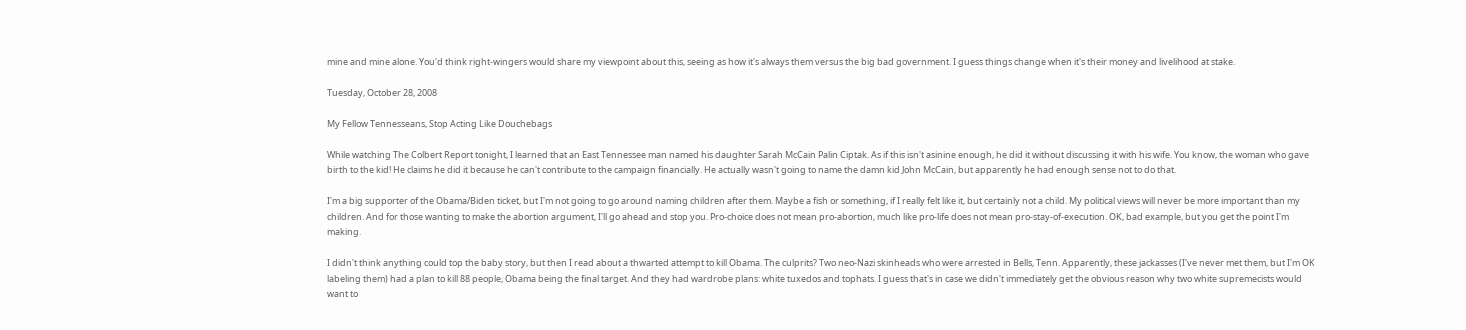mine and mine alone. You'd think right-wingers would share my viewpoint about this, seeing as how it's always them versus the big bad government. I guess things change when it's their money and livelihood at stake.

Tuesday, October 28, 2008

My Fellow Tennesseans, Stop Acting Like Douchebags

While watching The Colbert Report tonight, I learned that an East Tennessee man named his daughter Sarah McCain Palin Ciptak. As if this isn't asinine enough, he did it without discussing it with his wife. You know, the woman who gave birth to the kid! He claims he did it because he can't contribute to the campaign financially. He actually wasn't going to name the damn kid John McCain, but apparently he had enough sense not to do that.

I'm a big supporter of the Obama/Biden ticket, but I'm not going to go around naming children after them. Maybe a fish or something, if I really felt like it, but certainly not a child. My political views will never be more important than my children. And for those wanting to make the abortion argument, I'll go ahead and stop you. Pro-choice does not mean pro-abortion, much like pro-life does not mean pro-stay-of-execution. OK, bad example, but you get the point I'm making.

I didn't think anything could top the baby story, but then I read about a thwarted attempt to kill Obama. The culprits? Two neo-Nazi skinheads who were arrested in Bells, Tenn. Apparently, these jackasses (I've never met them, but I'm OK labeling them) had a plan to kill 88 people, Obama being the final target. And they had wardrobe plans: white tuxedos and tophats. I guess that's in case we didn't immediately get the obvious reason why two white supremecists would want to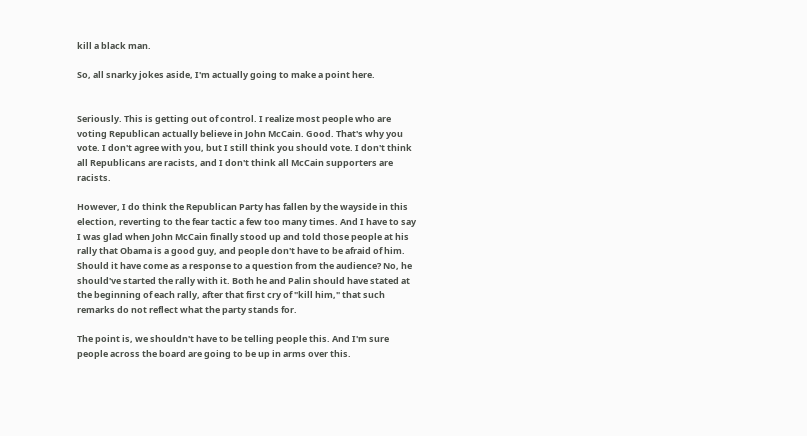kill a black man.

So, all snarky jokes aside, I'm actually going to make a point here.


Seriously. This is getting out of control. I realize most people who are voting Republican actually believe in John McCain. Good. That's why you vote. I don't agree with you, but I still think you should vote. I don't think all Republicans are racists, and I don't think all McCain supporters are racists.

However, I do think the Republican Party has fallen by the wayside in this election, reverting to the fear tactic a few too many times. And I have to say I was glad when John McCain finally stood up and told those people at his rally that Obama is a good guy, and people don't have to be afraid of him. Should it have come as a response to a question from the audience? No, he should've started the rally with it. Both he and Palin should have stated at the beginning of each rally, after that first cry of "kill him," that such remarks do not reflect what the party stands for.

The point is, we shouldn't have to be telling people this. And I'm sure people across the board are going to be up in arms over this.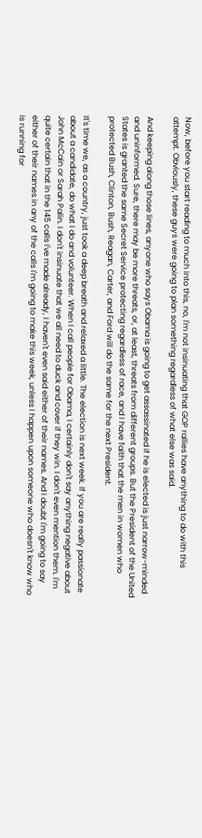Now, before you start reading to much into this, no, I'm not insinuating that GOP rallies have anything to do with this attempt. Obviously, these guys were going to plan something regardless of what else was said.

And keeping along those lines, anyone who says Obama is going to get assassinated if he is elected is just narrow-minded and uninformed. Sure, there may be more threats, or, at least, threats from different groups. But the President of the United States is granted the same Secret Service protecting regardless of race, and I have faith that the men in women who protected Bush, Clinton, Bush, Reagan, Carter, and Ford will do the same for the next President.

It's time we, as a country, just took a deep breath and relaxed a little. The election is next week. If you are really passionate about a candidate, do what I do and volunteer. When I call people for Obama, I certainly don't say anything negative about John McCain or Sarah Palin. I don't insinuate that we all need to duck and cover if they win. I don't even mention them. I'm quite certain that in the 145 calls I've made already, I haven't even said either of their names. And I doubt I'm going to say either of their names in any of the calls I'm going to make this week, unless I happen upon someone who doesn't know who is running for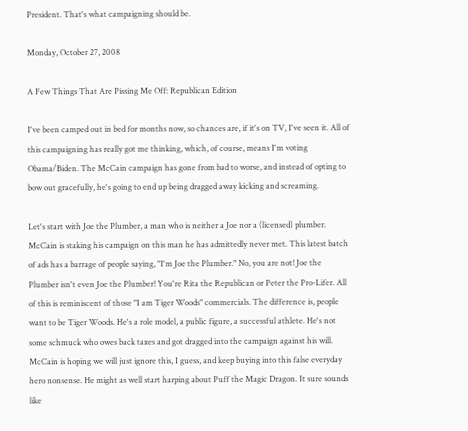President. That's what campaigning should be.

Monday, October 27, 2008

A Few Things That Are Pissing Me Off: Republican Edition

I've been camped out in bed for months now, so chances are, if it's on TV, I've seen it. All of this campaigning has really got me thinking, which, of course, means I'm voting Obama/Biden. The McCain campaign has gone from bad to worse, and instead of opting to bow out gracefully, he's going to end up being dragged away kicking and screaming.

Let's start with Joe the Plumber, a man who is neither a Joe nor a (licensed) plumber. McCain is staking his campaign on this man he has admittedly never met. This latest batch of ads has a barrage of people saying, "I'm Joe the Plumber." No, you are not! Joe the Plumber isn't even Joe the Plumber! You're Rita the Republican or Peter the Pro-Lifer. All of this is reminiscent of those "I am Tiger Woods" commercials. The difference is, people want to be Tiger Woods. He's a role model, a public figure, a successful athlete. He's not some schmuck who owes back taxes and got dragged into the campaign against his will. McCain is hoping we will just ignore this, I guess, and keep buying into this false everyday hero nonsense. He might as well start harping about Puff the Magic Dragon. It sure sounds like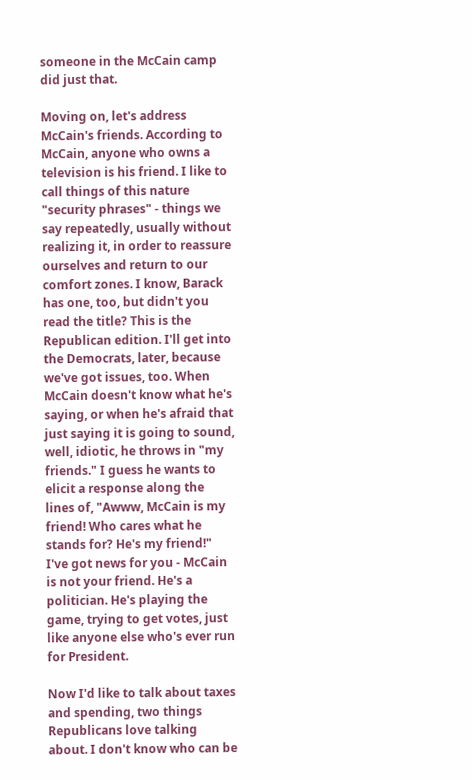someone in the McCain camp did just that.

Moving on, let's address McCain's friends. According to McCain, anyone who owns a television is his friend. I like to call things of this nature "security phrases" - things we say repeatedly, usually without realizing it, in order to reassure ourselves and return to our comfort zones. I know, Barack has one, too, but didn't you read the title? This is the Republican edition. I'll get into the Democrats, later, because we've got issues, too. When McCain doesn't know what he's saying, or when he's afraid that just saying it is going to sound, well, idiotic, he throws in "my friends." I guess he wants to elicit a response along the lines of, "Awww, McCain is my friend! Who cares what he stands for? He's my friend!" I've got news for you - McCain is not your friend. He's a politician. He's playing the game, trying to get votes, just like anyone else who's ever run for President.

Now I'd like to talk about taxes and spending, two things Republicans love talking about. I don't know who can be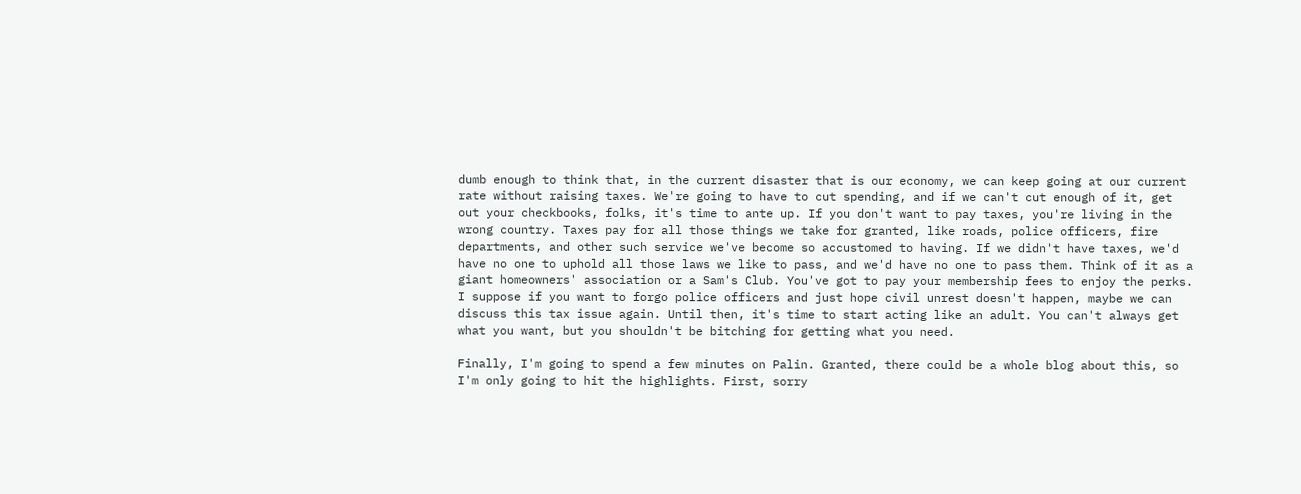dumb enough to think that, in the current disaster that is our economy, we can keep going at our current rate without raising taxes. We're going to have to cut spending, and if we can't cut enough of it, get out your checkbooks, folks, it's time to ante up. If you don't want to pay taxes, you're living in the wrong country. Taxes pay for all those things we take for granted, like roads, police officers, fire departments, and other such service we've become so accustomed to having. If we didn't have taxes, we'd have no one to uphold all those laws we like to pass, and we'd have no one to pass them. Think of it as a giant homeowners' association or a Sam's Club. You've got to pay your membership fees to enjoy the perks. I suppose if you want to forgo police officers and just hope civil unrest doesn't happen, maybe we can discuss this tax issue again. Until then, it's time to start acting like an adult. You can't always get what you want, but you shouldn't be bitching for getting what you need.

Finally, I'm going to spend a few minutes on Palin. Granted, there could be a whole blog about this, so I'm only going to hit the highlights. First, sorry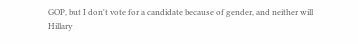GOP, but I don't vote for a candidate because of gender, and neither will Hillary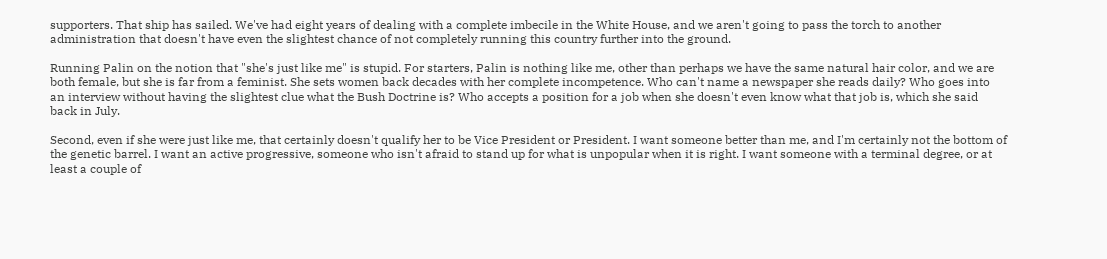supporters. That ship has sailed. We've had eight years of dealing with a complete imbecile in the White House, and we aren't going to pass the torch to another administration that doesn't have even the slightest chance of not completely running this country further into the ground.

Running Palin on the notion that "she's just like me" is stupid. For starters, Palin is nothing like me, other than perhaps we have the same natural hair color, and we are both female, but she is far from a feminist. She sets women back decades with her complete incompetence. Who can't name a newspaper she reads daily? Who goes into an interview without having the slightest clue what the Bush Doctrine is? Who accepts a position for a job when she doesn't even know what that job is, which she said back in July.

Second, even if she were just like me, that certainly doesn't qualify her to be Vice President or President. I want someone better than me, and I'm certainly not the bottom of the genetic barrel. I want an active progressive, someone who isn't afraid to stand up for what is unpopular when it is right. I want someone with a terminal degree, or at least a couple of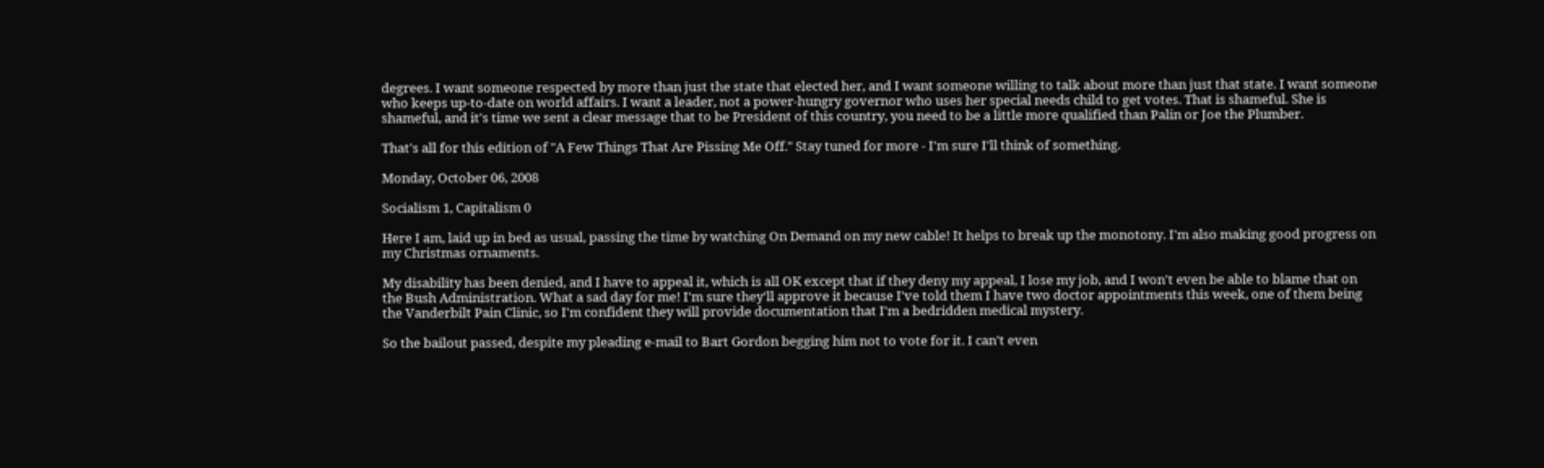degrees. I want someone respected by more than just the state that elected her, and I want someone willing to talk about more than just that state. I want someone who keeps up-to-date on world affairs. I want a leader, not a power-hungry governor who uses her special needs child to get votes. That is shameful. She is shameful, and it's time we sent a clear message that to be President of this country, you need to be a little more qualified than Palin or Joe the Plumber.

That's all for this edition of "A Few Things That Are Pissing Me Off." Stay tuned for more - I'm sure I'll think of something.

Monday, October 06, 2008

Socialism 1, Capitalism 0

Here I am, laid up in bed as usual, passing the time by watching On Demand on my new cable! It helps to break up the monotony. I'm also making good progress on my Christmas ornaments.

My disability has been denied, and I have to appeal it, which is all OK except that if they deny my appeal, I lose my job, and I won't even be able to blame that on the Bush Administration. What a sad day for me! I'm sure they'll approve it because I've told them I have two doctor appointments this week, one of them being the Vanderbilt Pain Clinic, so I'm confident they will provide documentation that I'm a bedridden medical mystery.

So the bailout passed, despite my pleading e-mail to Bart Gordon begging him not to vote for it. I can't even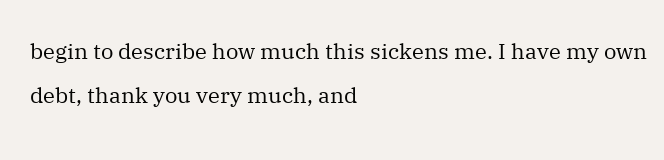begin to describe how much this sickens me. I have my own debt, thank you very much, and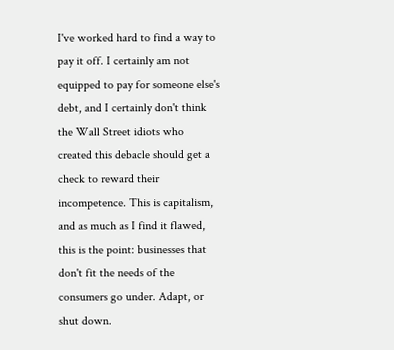I've worked hard to find a way to pay it off. I certainly am not equipped to pay for someone else's debt, and I certainly don't think the Wall Street idiots who created this debacle should get a check to reward their incompetence. This is capitalism, and as much as I find it flawed, this is the point: businesses that don't fit the needs of the consumers go under. Adapt, or shut down.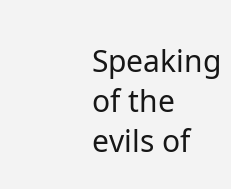Speaking of the evils of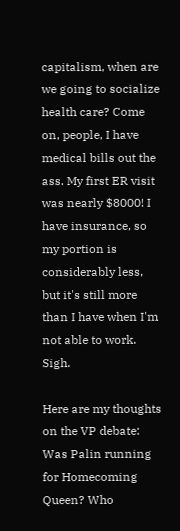capitalism, when are we going to socialize health care? Come on, people, I have medical bills out the ass. My first ER visit was nearly $8000! I have insurance, so my portion is considerably less, but it's still more than I have when I'm not able to work. Sigh.

Here are my thoughts on the VP debate: Was Palin running for Homecoming Queen? Who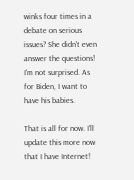winks four times in a debate on serious issues? She didn't even answer the questions! I'm not surprised. As for Biden, I want to have his babies.

That is all for now. I'll update this more now that I have Internet!